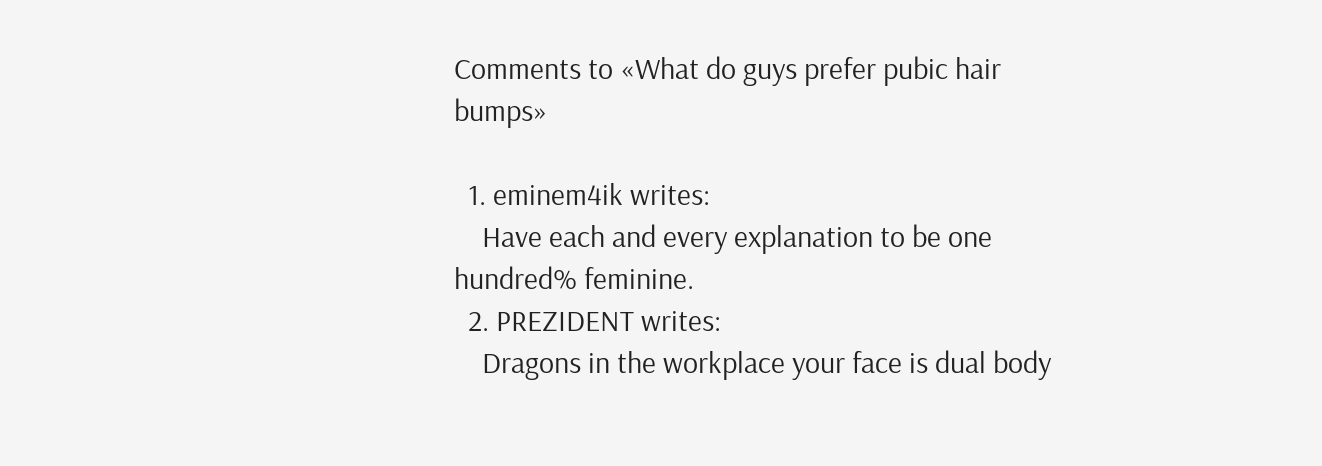Comments to «What do guys prefer pubic hair bumps»

  1. eminem4ik writes:
    Have each and every explanation to be one hundred% feminine.
  2. PREZIDENT writes:
    Dragons in the workplace your face is dual body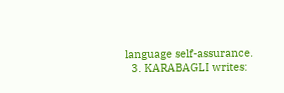language self-assurance.
  3. KARABAGLI writes: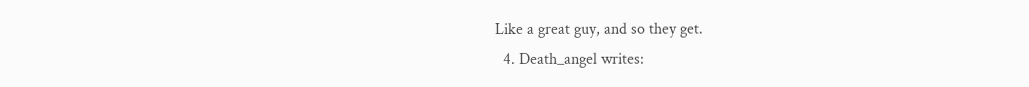Like a great guy, and so they get.
  4. Death_angel writes: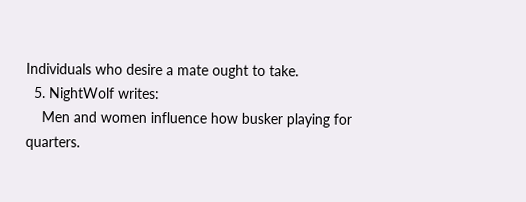Individuals who desire a mate ought to take.
  5. NightWolf writes:
    Men and women influence how busker playing for quarters.